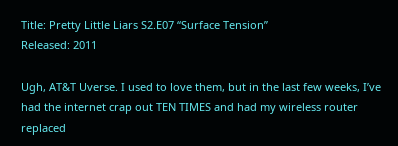Title: Pretty Little Liars S2.E07 “Surface Tension”
Released: 2011

Ugh, AT&T Uverse. I used to love them, but in the last few weeks, I’ve had the internet crap out TEN TIMES and had my wireless router replaced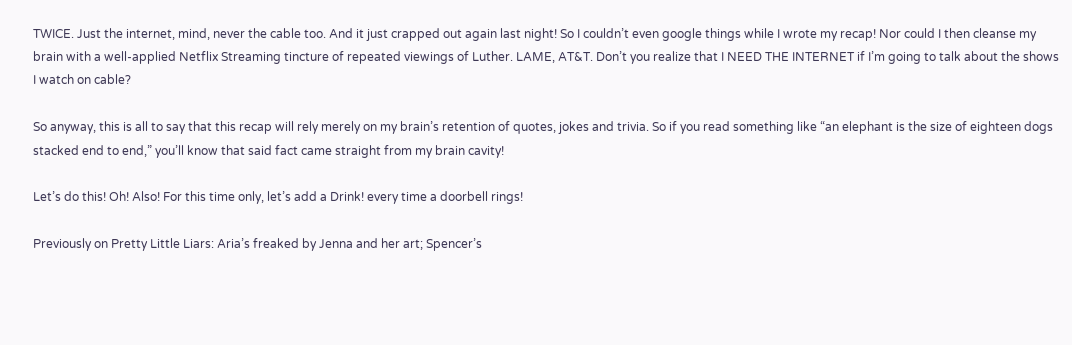TWICE. Just the internet, mind, never the cable too. And it just crapped out again last night! So I couldn’t even google things while I wrote my recap! Nor could I then cleanse my brain with a well-applied Netflix Streaming tincture of repeated viewings of Luther. LAME, AT&T. Don’t you realize that I NEED THE INTERNET if I’m going to talk about the shows I watch on cable?

So anyway, this is all to say that this recap will rely merely on my brain’s retention of quotes, jokes and trivia. So if you read something like “an elephant is the size of eighteen dogs stacked end to end,” you’ll know that said fact came straight from my brain cavity!

Let’s do this! Oh! Also! For this time only, let’s add a Drink! every time a doorbell rings!

Previously on Pretty Little Liars: Aria’s freaked by Jenna and her art; Spencer’s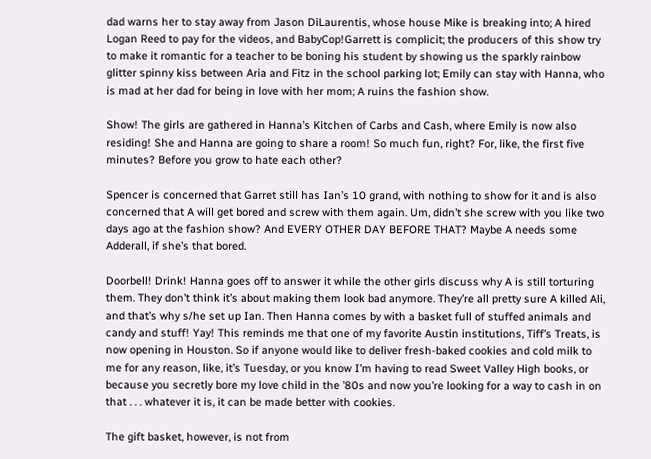dad warns her to stay away from Jason DiLaurentis, whose house Mike is breaking into; A hired Logan Reed to pay for the videos, and BabyCop!Garrett is complicit; the producers of this show try to make it romantic for a teacher to be boning his student by showing us the sparkly rainbow glitter spinny kiss between Aria and Fitz in the school parking lot; Emily can stay with Hanna, who is mad at her dad for being in love with her mom; A ruins the fashion show.

Show! The girls are gathered in Hanna’s Kitchen of Carbs and Cash, where Emily is now also residing! She and Hanna are going to share a room! So much fun, right? For, like, the first five minutes? Before you grow to hate each other?

Spencer is concerned that Garret still has Ian’s 10 grand, with nothing to show for it and is also concerned that A will get bored and screw with them again. Um, didn’t she screw with you like two days ago at the fashion show? And EVERY OTHER DAY BEFORE THAT? Maybe A needs some Adderall, if she’s that bored.

Doorbell! Drink! Hanna goes off to answer it while the other girls discuss why A is still torturing them. They don’t think it’s about making them look bad anymore. They’re all pretty sure A killed Ali, and that’s why s/he set up Ian. Then Hanna comes by with a basket full of stuffed animals and candy and stuff! Yay! This reminds me that one of my favorite Austin institutions, Tiff’s Treats, is now opening in Houston. So if anyone would like to deliver fresh-baked cookies and cold milk to me for any reason, like, it’s Tuesday, or you know I’m having to read Sweet Valley High books, or because you secretly bore my love child in the ’80s and now you’re looking for a way to cash in on that . . . whatever it is, it can be made better with cookies.

The gift basket, however, is not from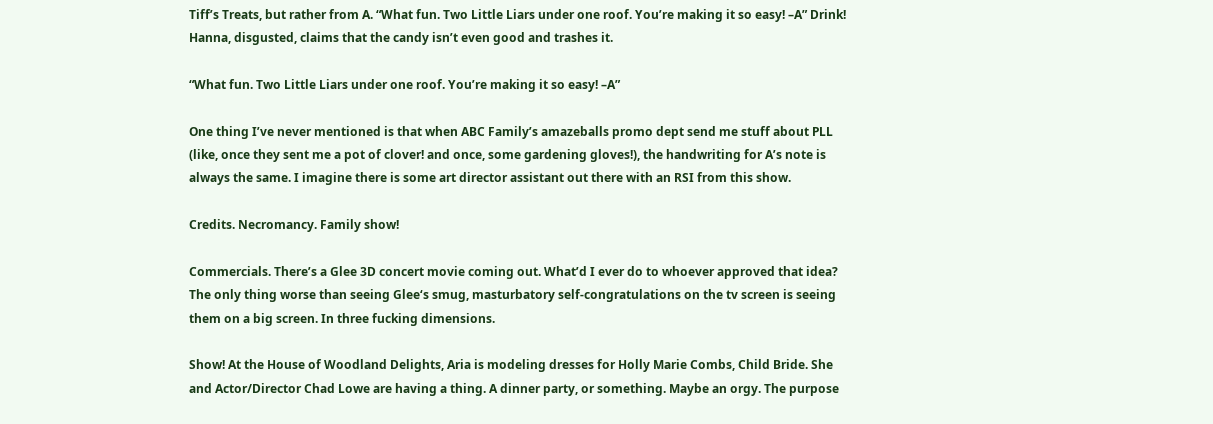Tiff’s Treats, but rather from A. “What fun. Two Little Liars under one roof. You’re making it so easy! –A” Drink! Hanna, disgusted, claims that the candy isn’t even good and trashes it.

“What fun. Two Little Liars under one roof. You’re making it so easy! –A”

One thing I’ve never mentioned is that when ABC Family’s amazeballs promo dept send me stuff about PLL (like, once they sent me a pot of clover! and once, some gardening gloves!), the handwriting for A’s note is always the same. I imagine there is some art director assistant out there with an RSI from this show.

Credits. Necromancy. Family show!

Commercials. There’s a Glee 3D concert movie coming out. What’d I ever do to whoever approved that idea? The only thing worse than seeing Glee‘s smug, masturbatory self-congratulations on the tv screen is seeing them on a big screen. In three fucking dimensions.

Show! At the House of Woodland Delights, Aria is modeling dresses for Holly Marie Combs, Child Bride. She and Actor/Director Chad Lowe are having a thing. A dinner party, or something. Maybe an orgy. The purpose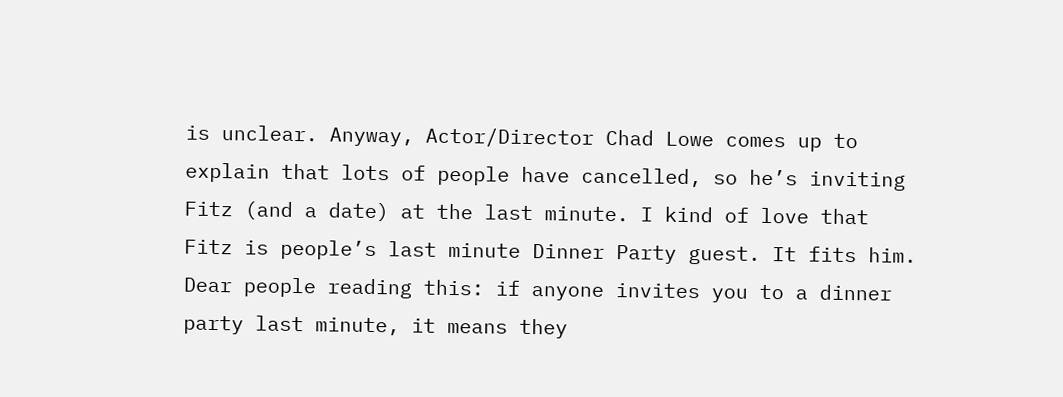is unclear. Anyway, Actor/Director Chad Lowe comes up to explain that lots of people have cancelled, so he’s inviting Fitz (and a date) at the last minute. I kind of love that Fitz is people’s last minute Dinner Party guest. It fits him. Dear people reading this: if anyone invites you to a dinner party last minute, it means they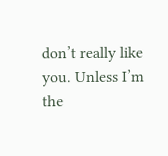don’t really like you. Unless I’m the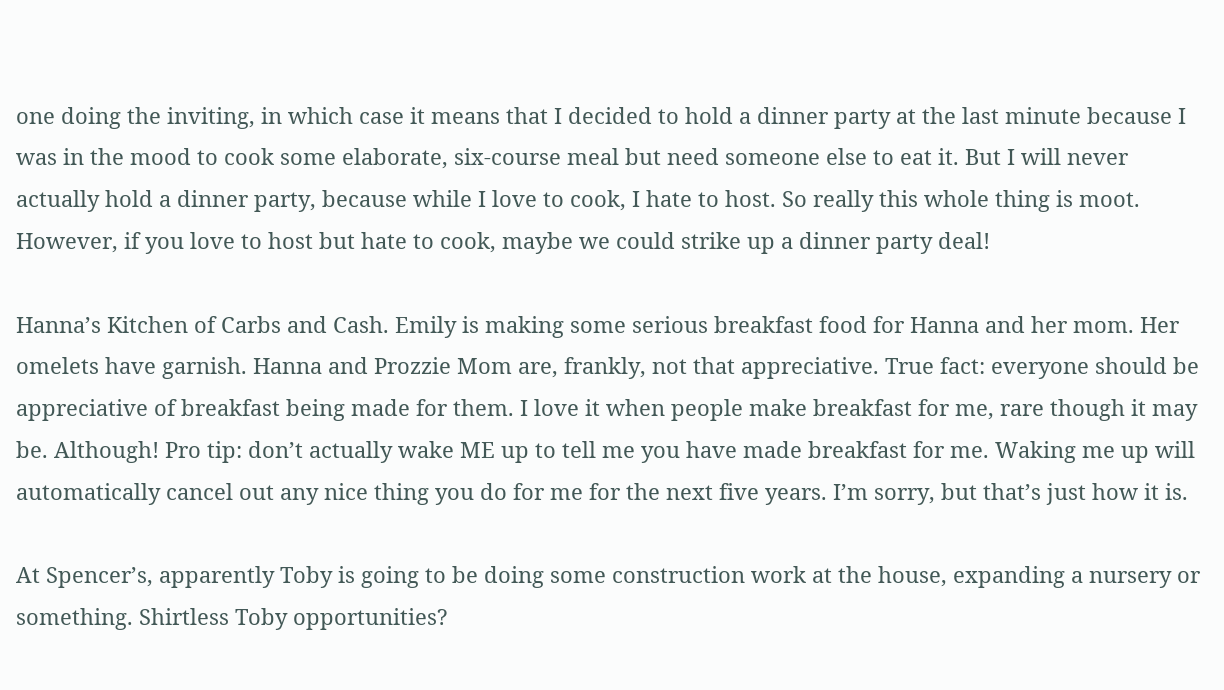one doing the inviting, in which case it means that I decided to hold a dinner party at the last minute because I was in the mood to cook some elaborate, six-course meal but need someone else to eat it. But I will never actually hold a dinner party, because while I love to cook, I hate to host. So really this whole thing is moot. However, if you love to host but hate to cook, maybe we could strike up a dinner party deal!

Hanna’s Kitchen of Carbs and Cash. Emily is making some serious breakfast food for Hanna and her mom. Her omelets have garnish. Hanna and Prozzie Mom are, frankly, not that appreciative. True fact: everyone should be appreciative of breakfast being made for them. I love it when people make breakfast for me, rare though it may be. Although! Pro tip: don’t actually wake ME up to tell me you have made breakfast for me. Waking me up will automatically cancel out any nice thing you do for me for the next five years. I’m sorry, but that’s just how it is.

At Spencer’s, apparently Toby is going to be doing some construction work at the house, expanding a nursery or something. Shirtless Toby opportunities?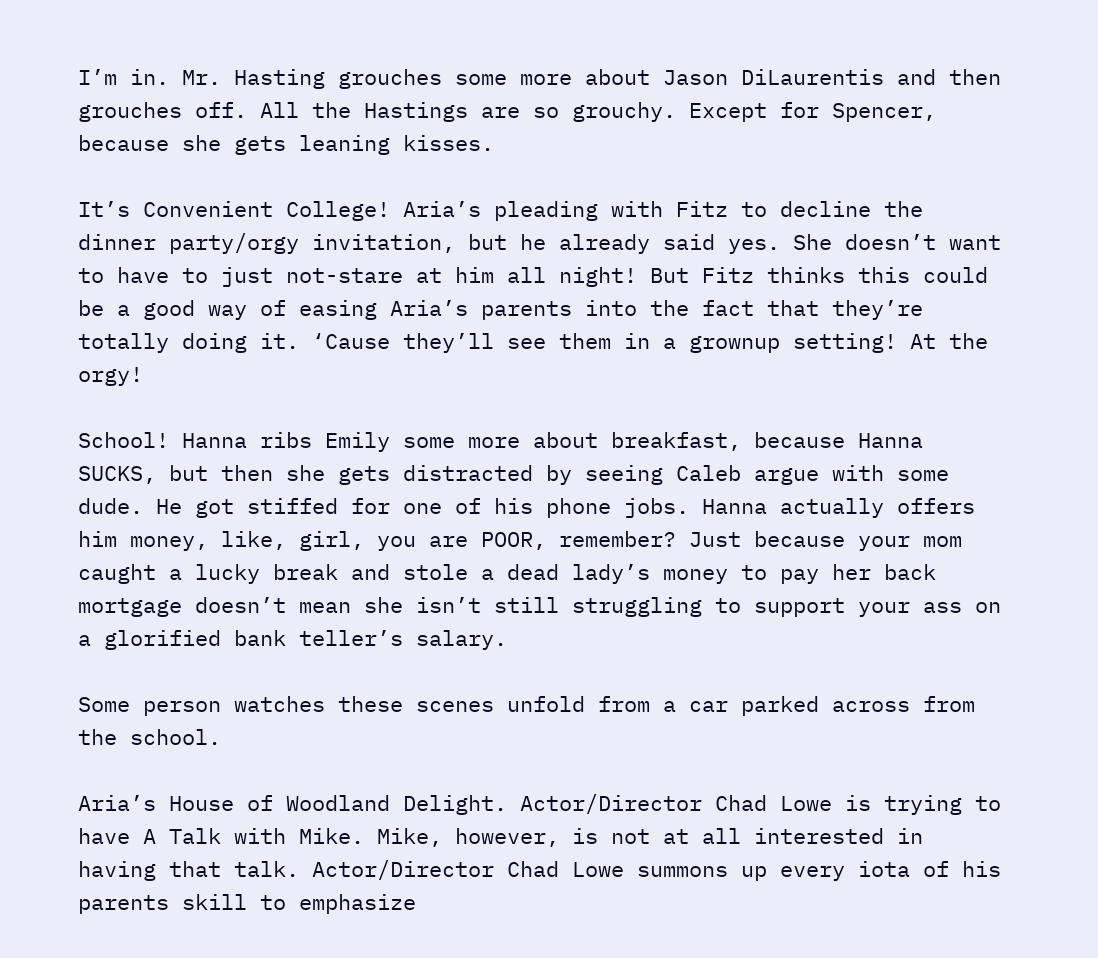I’m in. Mr. Hasting grouches some more about Jason DiLaurentis and then grouches off. All the Hastings are so grouchy. Except for Spencer, because she gets leaning kisses.

It’s Convenient College! Aria’s pleading with Fitz to decline the dinner party/orgy invitation, but he already said yes. She doesn’t want to have to just not-stare at him all night! But Fitz thinks this could be a good way of easing Aria’s parents into the fact that they’re totally doing it. ‘Cause they’ll see them in a grownup setting! At the orgy!

School! Hanna ribs Emily some more about breakfast, because Hanna SUCKS, but then she gets distracted by seeing Caleb argue with some dude. He got stiffed for one of his phone jobs. Hanna actually offers him money, like, girl, you are POOR, remember? Just because your mom caught a lucky break and stole a dead lady’s money to pay her back mortgage doesn’t mean she isn’t still struggling to support your ass on a glorified bank teller’s salary.

Some person watches these scenes unfold from a car parked across from the school.

Aria’s House of Woodland Delight. Actor/Director Chad Lowe is trying to have A Talk with Mike. Mike, however, is not at all interested in having that talk. Actor/Director Chad Lowe summons up every iota of his parents skill to emphasize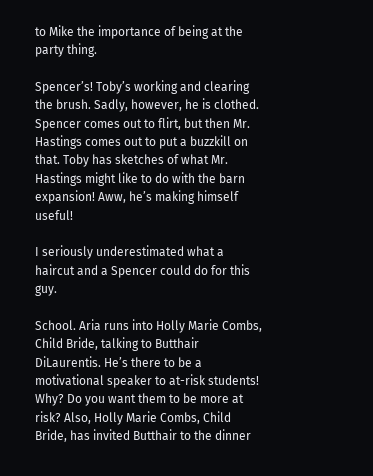to Mike the importance of being at the party thing.

Spencer’s! Toby’s working and clearing the brush. Sadly, however, he is clothed. Spencer comes out to flirt, but then Mr. Hastings comes out to put a buzzkill on that. Toby has sketches of what Mr. Hastings might like to do with the barn expansion! Aww, he’s making himself useful!

I seriously underestimated what a haircut and a Spencer could do for this guy.

School. Aria runs into Holly Marie Combs, Child Bride, talking to Butthair DiLaurentis. He’s there to be a motivational speaker to at-risk students! Why? Do you want them to be more at risk? Also, Holly Marie Combs, Child Bride, has invited Butthair to the dinner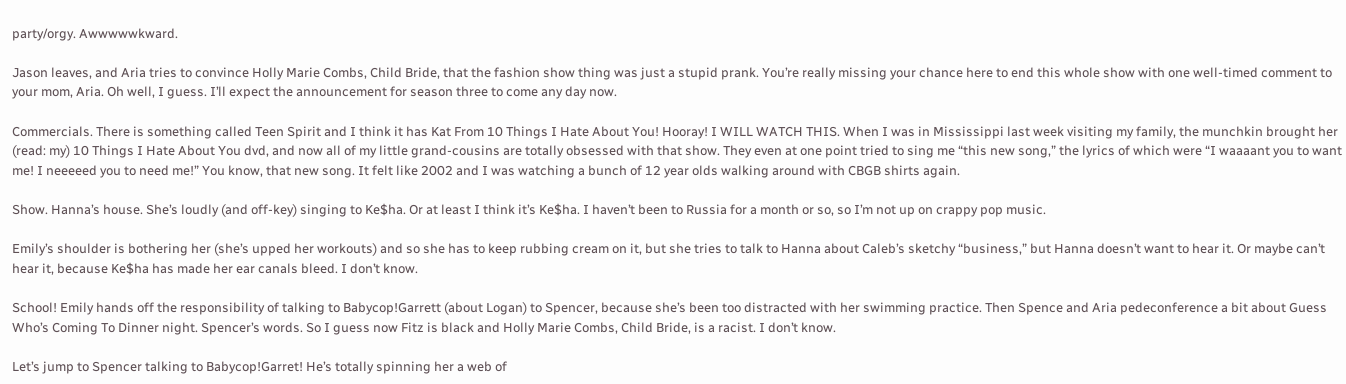party/orgy. Awwwwwkward.

Jason leaves, and Aria tries to convince Holly Marie Combs, Child Bride, that the fashion show thing was just a stupid prank. You’re really missing your chance here to end this whole show with one well-timed comment to your mom, Aria. Oh well, I guess. I’ll expect the announcement for season three to come any day now.

Commercials. There is something called Teen Spirit and I think it has Kat From 10 Things I Hate About You! Hooray! I WILL WATCH THIS. When I was in Mississippi last week visiting my family, the munchkin brought her (read: my) 10 Things I Hate About You dvd, and now all of my little grand-cousins are totally obsessed with that show. They even at one point tried to sing me “this new song,” the lyrics of which were “I waaaant you to want me! I neeeeed you to need me!” You know, that new song. It felt like 2002 and I was watching a bunch of 12 year olds walking around with CBGB shirts again.

Show. Hanna’s house. She’s loudly (and off-key) singing to Ke$ha. Or at least I think it’s Ke$ha. I haven’t been to Russia for a month or so, so I’m not up on crappy pop music.

Emily’s shoulder is bothering her (she’s upped her workouts) and so she has to keep rubbing cream on it, but she tries to talk to Hanna about Caleb’s sketchy “business,” but Hanna doesn’t want to hear it. Or maybe can’t hear it, because Ke$ha has made her ear canals bleed. I don’t know.

School! Emily hands off the responsibility of talking to Babycop!Garrett (about Logan) to Spencer, because she’s been too distracted with her swimming practice. Then Spence and Aria pedeconference a bit about Guess Who’s Coming To Dinner night. Spencer’s words. So I guess now Fitz is black and Holly Marie Combs, Child Bride, is a racist. I don’t know.

Let’s jump to Spencer talking to Babycop!Garret! He’s totally spinning her a web of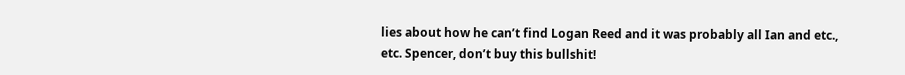lies about how he can’t find Logan Reed and it was probably all Ian and etc., etc. Spencer, don’t buy this bullshit!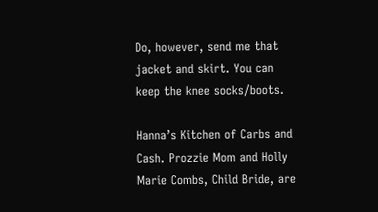Do, however, send me that jacket and skirt. You can keep the knee socks/boots.

Hanna’s Kitchen of Carbs and Cash. Prozzie Mom and Holly Marie Combs, Child Bride, are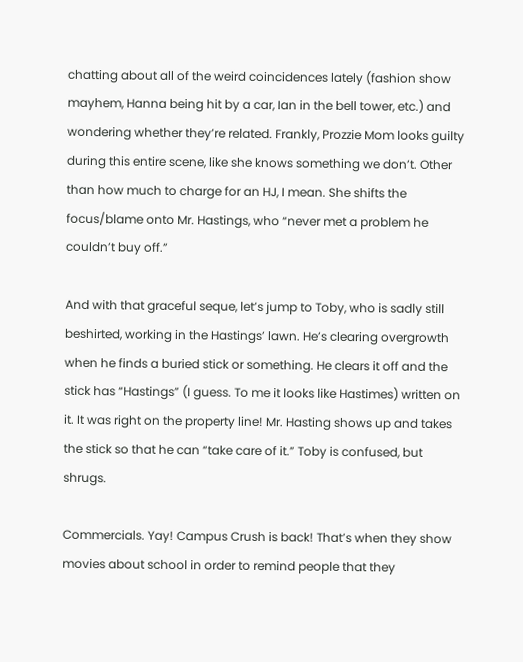chatting about all of the weird coincidences lately (fashion show mayhem, Hanna being hit by a car, Ian in the bell tower, etc.) and wondering whether they’re related. Frankly, Prozzie Mom looks guilty during this entire scene, like she knows something we don’t. Other than how much to charge for an HJ, I mean. She shifts the focus/blame onto Mr. Hastings, who “never met a problem he couldn’t buy off.”

And with that graceful seque, let’s jump to Toby, who is sadly still beshirted, working in the Hastings’ lawn. He’s clearing overgrowth when he finds a buried stick or something. He clears it off and the stick has “Hastings” (I guess. To me it looks like Hastimes) written on it. It was right on the property line! Mr. Hasting shows up and takes the stick so that he can “take care of it.” Toby is confused, but shrugs.

Commercials. Yay! Campus Crush is back! That’s when they show movies about school in order to remind people that they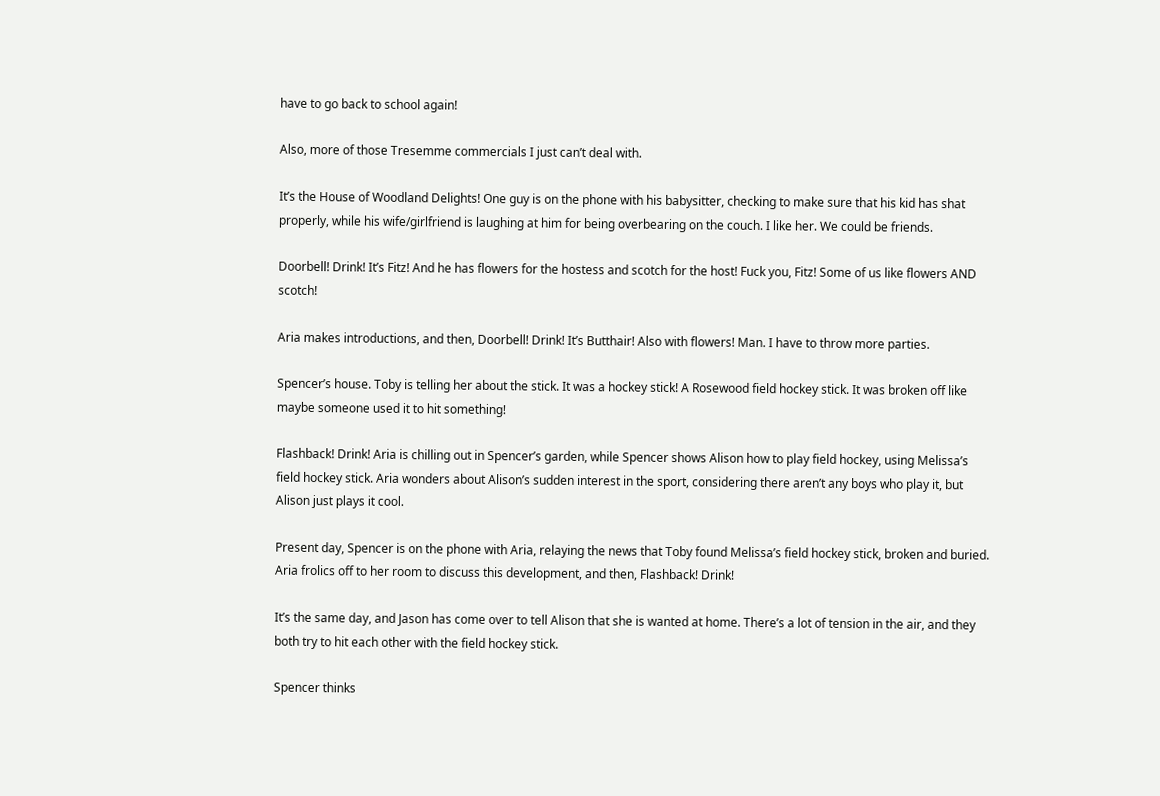have to go back to school again!

Also, more of those Tresemme commercials I just can’t deal with.

It’s the House of Woodland Delights! One guy is on the phone with his babysitter, checking to make sure that his kid has shat properly, while his wife/girlfriend is laughing at him for being overbearing on the couch. I like her. We could be friends.

Doorbell! Drink! It’s Fitz! And he has flowers for the hostess and scotch for the host! Fuck you, Fitz! Some of us like flowers AND scotch!

Aria makes introductions, and then, Doorbell! Drink! It’s Butthair! Also with flowers! Man. I have to throw more parties.

Spencer’s house. Toby is telling her about the stick. It was a hockey stick! A Rosewood field hockey stick. It was broken off like maybe someone used it to hit something!

Flashback! Drink! Aria is chilling out in Spencer’s garden, while Spencer shows Alison how to play field hockey, using Melissa’s field hockey stick. Aria wonders about Alison’s sudden interest in the sport, considering there aren’t any boys who play it, but Alison just plays it cool.

Present day, Spencer is on the phone with Aria, relaying the news that Toby found Melissa’s field hockey stick, broken and buried. Aria frolics off to her room to discuss this development, and then, Flashback! Drink!

It’s the same day, and Jason has come over to tell Alison that she is wanted at home. There’s a lot of tension in the air, and they both try to hit each other with the field hockey stick.

Spencer thinks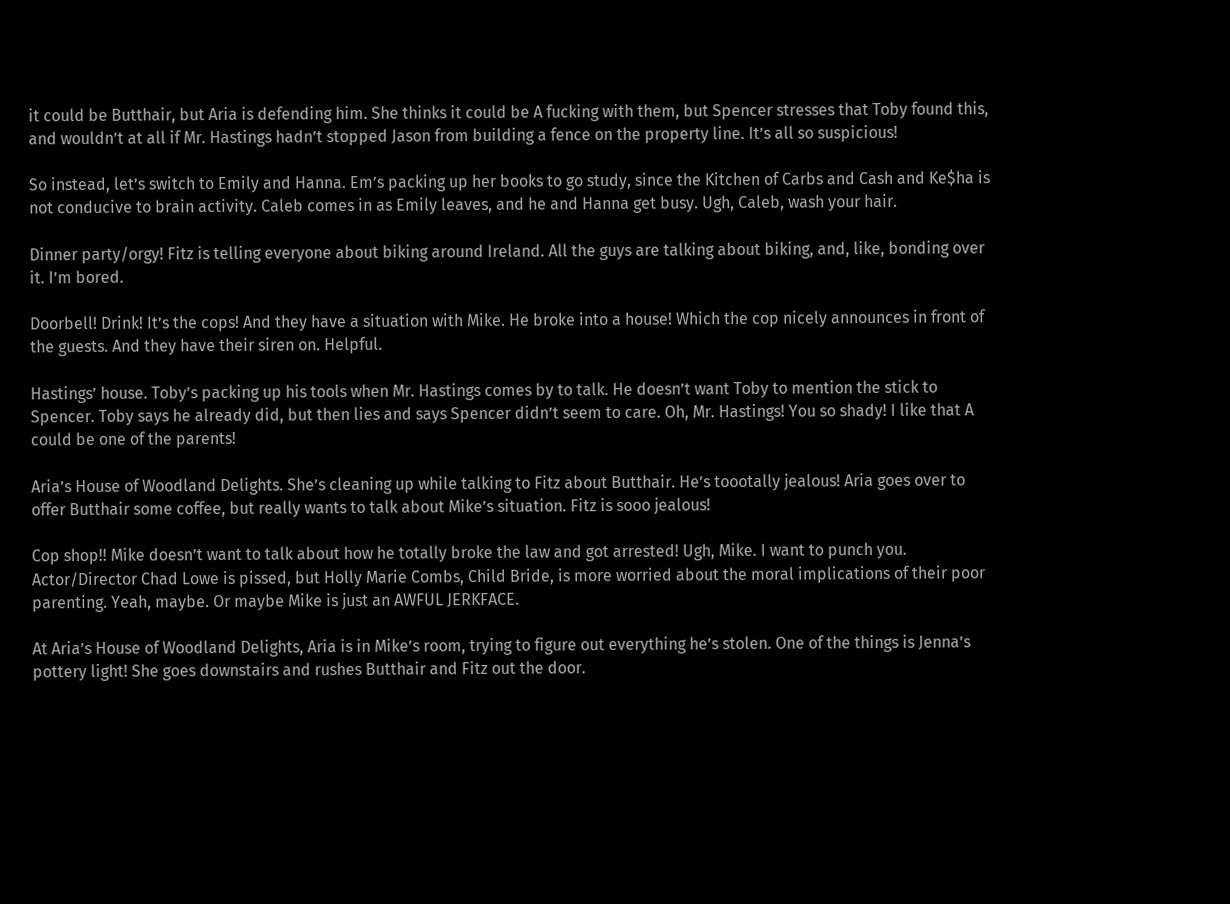it could be Butthair, but Aria is defending him. She thinks it could be A fucking with them, but Spencer stresses that Toby found this, and wouldn’t at all if Mr. Hastings hadn’t stopped Jason from building a fence on the property line. It’s all so suspicious!

So instead, let’s switch to Emily and Hanna. Em’s packing up her books to go study, since the Kitchen of Carbs and Cash and Ke$ha is not conducive to brain activity. Caleb comes in as Emily leaves, and he and Hanna get busy. Ugh, Caleb, wash your hair.

Dinner party/orgy! Fitz is telling everyone about biking around Ireland. All the guys are talking about biking, and, like, bonding over it. I’m bored.

Doorbell! Drink! It’s the cops! And they have a situation with Mike. He broke into a house! Which the cop nicely announces in front of the guests. And they have their siren on. Helpful.

Hastings’ house. Toby’s packing up his tools when Mr. Hastings comes by to talk. He doesn’t want Toby to mention the stick to Spencer. Toby says he already did, but then lies and says Spencer didn’t seem to care. Oh, Mr. Hastings! You so shady! I like that A could be one of the parents!

Aria’s House of Woodland Delights. She’s cleaning up while talking to Fitz about Butthair. He’s toootally jealous! Aria goes over to offer Butthair some coffee, but really wants to talk about Mike’s situation. Fitz is sooo jealous!

Cop shop!! Mike doesn’t want to talk about how he totally broke the law and got arrested! Ugh, Mike. I want to punch you. Actor/Director Chad Lowe is pissed, but Holly Marie Combs, Child Bride, is more worried about the moral implications of their poor parenting. Yeah, maybe. Or maybe Mike is just an AWFUL JERKFACE.

At Aria’s House of Woodland Delights, Aria is in Mike’s room, trying to figure out everything he’s stolen. One of the things is Jenna’s pottery light! She goes downstairs and rushes Butthair and Fitz out the door.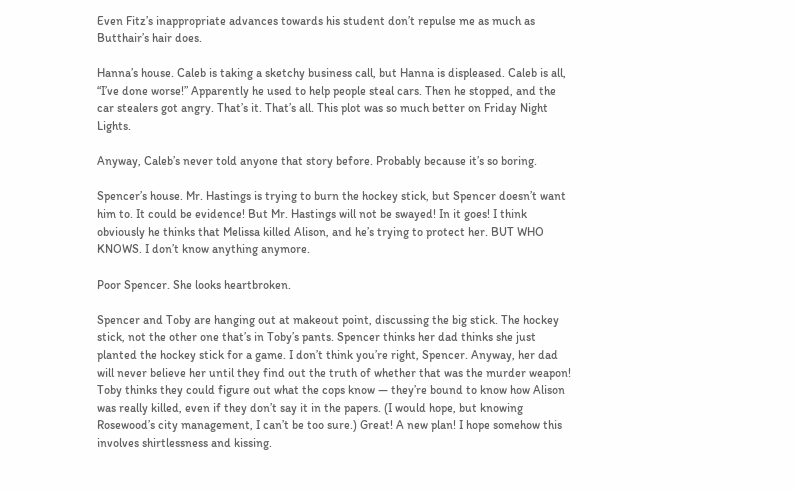Even Fitz’s inappropriate advances towards his student don’t repulse me as much as Butthair’s hair does.

Hanna’s house. Caleb is taking a sketchy business call, but Hanna is displeased. Caleb is all, “I’ve done worse!” Apparently he used to help people steal cars. Then he stopped, and the car stealers got angry. That’s it. That’s all. This plot was so much better on Friday Night Lights.

Anyway, Caleb’s never told anyone that story before. Probably because it’s so boring.

Spencer’s house. Mr. Hastings is trying to burn the hockey stick, but Spencer doesn’t want him to. It could be evidence! But Mr. Hastings will not be swayed! In it goes! I think obviously he thinks that Melissa killed Alison, and he’s trying to protect her. BUT WHO KNOWS. I don’t know anything anymore.

Poor Spencer. She looks heartbroken.

Spencer and Toby are hanging out at makeout point, discussing the big stick. The hockey stick, not the other one that’s in Toby’s pants. Spencer thinks her dad thinks she just planted the hockey stick for a game. I don’t think you’re right, Spencer. Anyway, her dad will never believe her until they find out the truth of whether that was the murder weapon! Toby thinks they could figure out what the cops know — they’re bound to know how Alison was really killed, even if they don’t say it in the papers. (I would hope, but knowing Rosewood’s city management, I can’t be too sure.) Great! A new plan! I hope somehow this involves shirtlessness and kissing.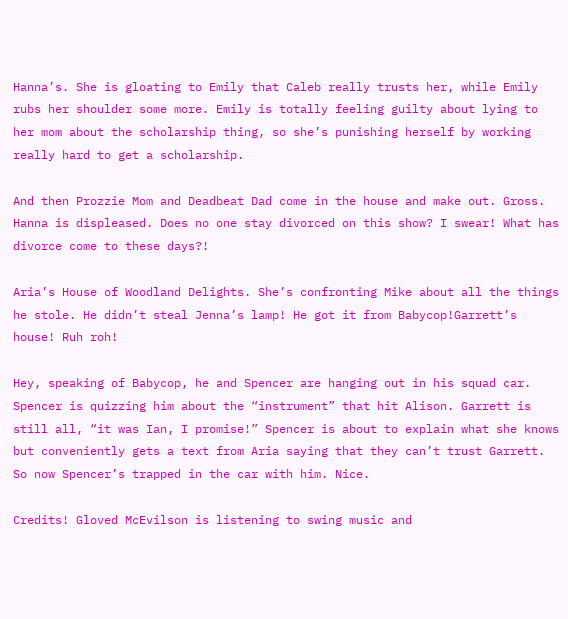Hanna’s. She is gloating to Emily that Caleb really trusts her, while Emily rubs her shoulder some more. Emily is totally feeling guilty about lying to her mom about the scholarship thing, so she’s punishing herself by working really hard to get a scholarship.

And then Prozzie Mom and Deadbeat Dad come in the house and make out. Gross. Hanna is displeased. Does no one stay divorced on this show? I swear! What has divorce come to these days?!

Aria’s House of Woodland Delights. She’s confronting Mike about all the things he stole. He didn’t steal Jenna’s lamp! He got it from Babycop!Garrett’s house! Ruh roh!

Hey, speaking of Babycop, he and Spencer are hanging out in his squad car. Spencer is quizzing him about the “instrument” that hit Alison. Garrett is still all, “it was Ian, I promise!” Spencer is about to explain what she knows but conveniently gets a text from Aria saying that they can’t trust Garrett. So now Spencer’s trapped in the car with him. Nice.

Credits! Gloved McEvilson is listening to swing music and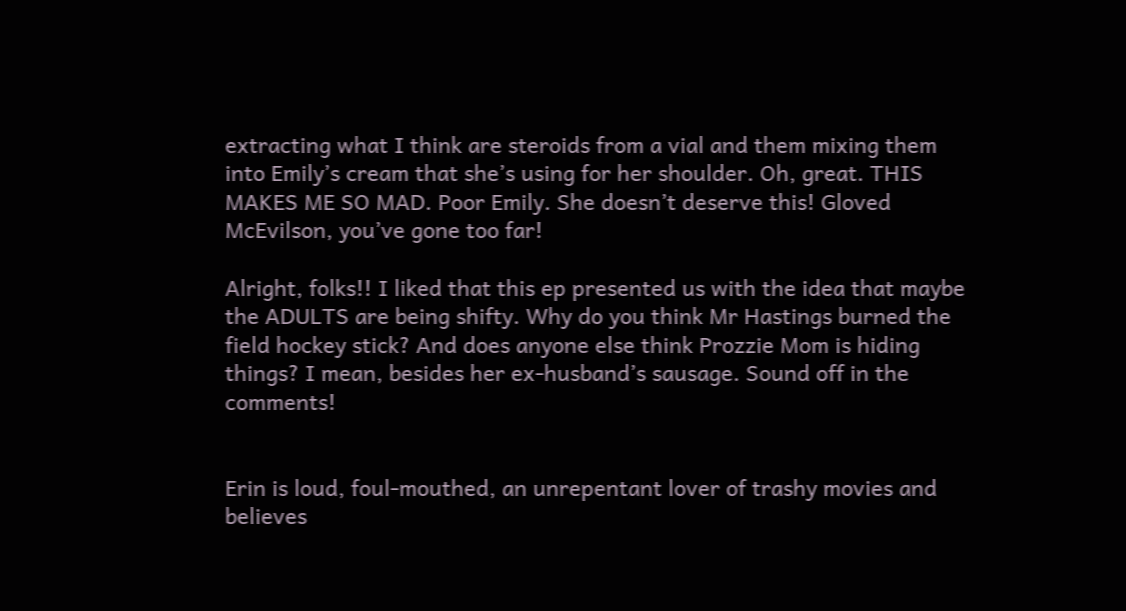extracting what I think are steroids from a vial and them mixing them into Emily’s cream that she’s using for her shoulder. Oh, great. THIS MAKES ME SO MAD. Poor Emily. She doesn’t deserve this! Gloved McEvilson, you’ve gone too far!

Alright, folks!! I liked that this ep presented us with the idea that maybe the ADULTS are being shifty. Why do you think Mr Hastings burned the field hockey stick? And does anyone else think Prozzie Mom is hiding things? I mean, besides her ex-husband’s sausage. Sound off in the comments!


Erin is loud, foul-mouthed, an unrepentant lover of trashy movies and believes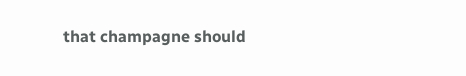that champagne should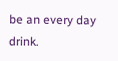be an every day drink.